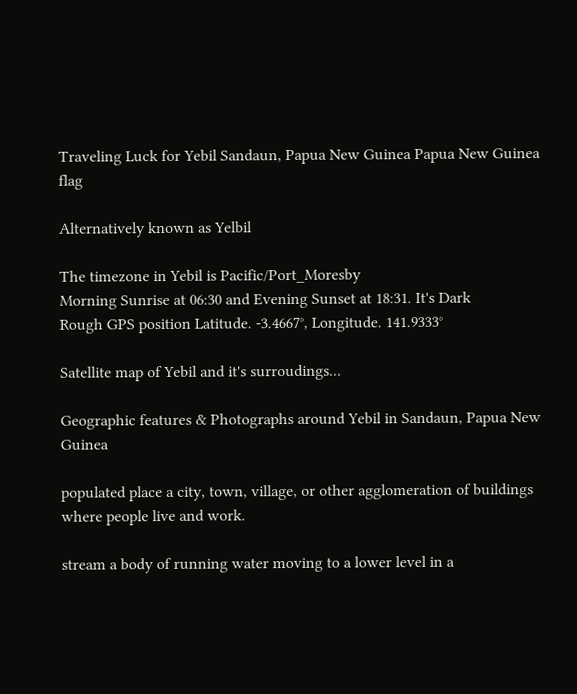Traveling Luck for Yebil Sandaun, Papua New Guinea Papua New Guinea flag

Alternatively known as Yelbil

The timezone in Yebil is Pacific/Port_Moresby
Morning Sunrise at 06:30 and Evening Sunset at 18:31. It's Dark
Rough GPS position Latitude. -3.4667°, Longitude. 141.9333°

Satellite map of Yebil and it's surroudings...

Geographic features & Photographs around Yebil in Sandaun, Papua New Guinea

populated place a city, town, village, or other agglomeration of buildings where people live and work.

stream a body of running water moving to a lower level in a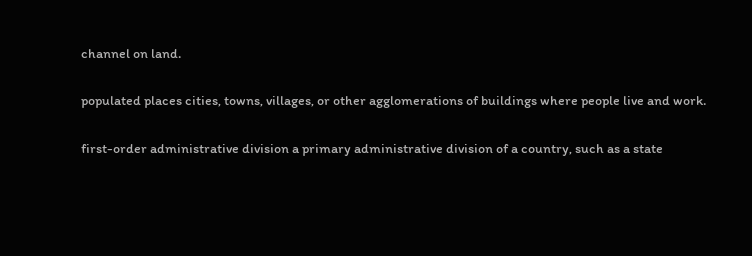channel on land.

populated places cities, towns, villages, or other agglomerations of buildings where people live and work.

first-order administrative division a primary administrative division of a country, such as a state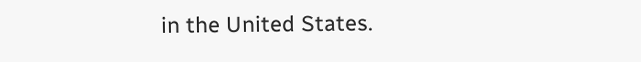in the United States.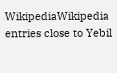WikipediaWikipedia entries close to Yebil